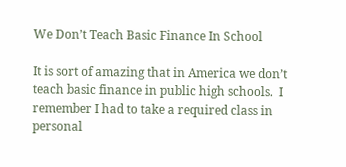We Don’t Teach Basic Finance In School

It is sort of amazing that in America we don’t teach basic finance in public high schools.  I remember I had to take a required class in personal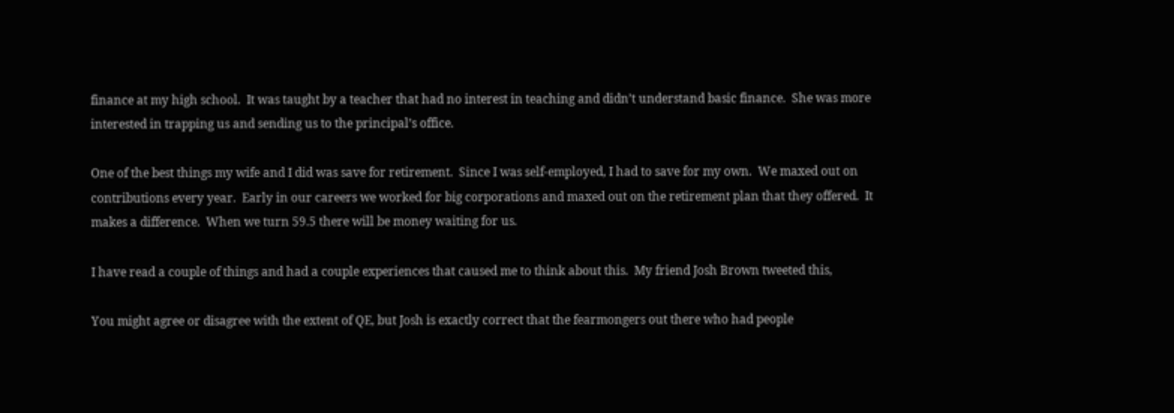finance at my high school.  It was taught by a teacher that had no interest in teaching and didn’t understand basic finance.  She was more interested in trapping us and sending us to the principal’s office.

One of the best things my wife and I did was save for retirement.  Since I was self-employed, I had to save for my own.  We maxed out on contributions every year.  Early in our careers we worked for big corporations and maxed out on the retirement plan that they offered.  It makes a difference.  When we turn 59.5 there will be money waiting for us.

I have read a couple of things and had a couple experiences that caused me to think about this.  My friend Josh Brown tweeted this,

You might agree or disagree with the extent of QE, but Josh is exactly correct that the fearmongers out there who had people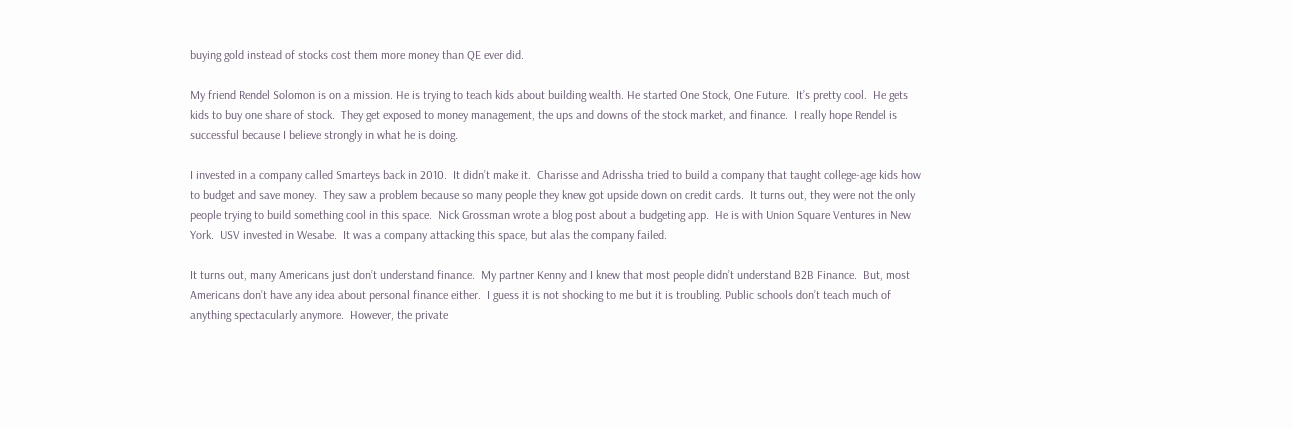buying gold instead of stocks cost them more money than QE ever did.

My friend Rendel Solomon is on a mission. He is trying to teach kids about building wealth. He started One Stock, One Future.  It’s pretty cool.  He gets kids to buy one share of stock.  They get exposed to money management, the ups and downs of the stock market, and finance.  I really hope Rendel is successful because I believe strongly in what he is doing.

I invested in a company called Smarteys back in 2010.  It didn’t make it.  Charisse and Adrissha tried to build a company that taught college-age kids how to budget and save money.  They saw a problem because so many people they knew got upside down on credit cards.  It turns out, they were not the only people trying to build something cool in this space.  Nick Grossman wrote a blog post about a budgeting app.  He is with Union Square Ventures in New York.  USV invested in Wesabe.  It was a company attacking this space, but alas the company failed.

It turns out, many Americans just don’t understand finance.  My partner Kenny and I knew that most people didn’t understand B2B Finance.  But, most Americans don’t have any idea about personal finance either.  I guess it is not shocking to me but it is troubling. Public schools don’t teach much of anything spectacularly anymore.  However, the private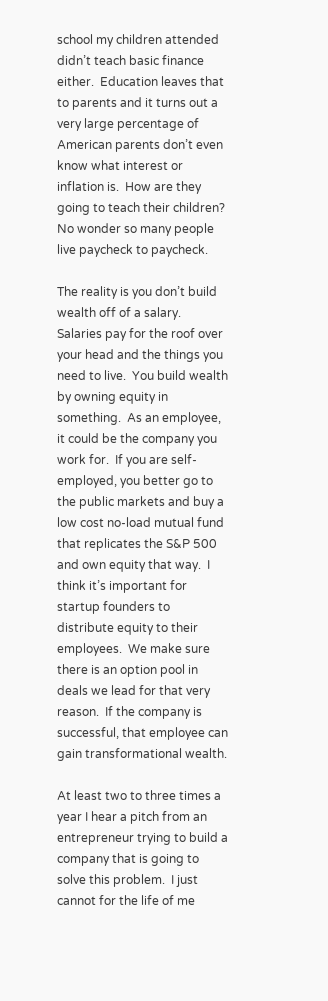school my children attended didn’t teach basic finance either.  Education leaves that to parents and it turns out a very large percentage of American parents don’t even know what interest or inflation is.  How are they going to teach their children?  No wonder so many people live paycheck to paycheck.

The reality is you don’t build wealth off of a salary.  Salaries pay for the roof over your head and the things you need to live.  You build wealth by owning equity in something.  As an employee, it could be the company you work for.  If you are self-employed, you better go to the public markets and buy a low cost no-load mutual fund that replicates the S&P 500 and own equity that way.  I think it’s important for startup founders to distribute equity to their employees.  We make sure there is an option pool in deals we lead for that very reason.  If the company is successful, that employee can gain transformational wealth.

At least two to three times a year I hear a pitch from an entrepreneur trying to build a company that is going to solve this problem.  I just cannot for the life of me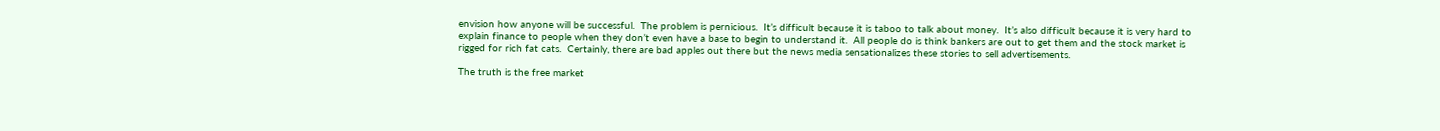envision how anyone will be successful.  The problem is pernicious.  It’s difficult because it is taboo to talk about money.  It’s also difficult because it is very hard to explain finance to people when they don’t even have a base to begin to understand it.  All people do is think bankers are out to get them and the stock market is rigged for rich fat cats.  Certainly, there are bad apples out there but the news media sensationalizes these stories to sell advertisements.

The truth is the free market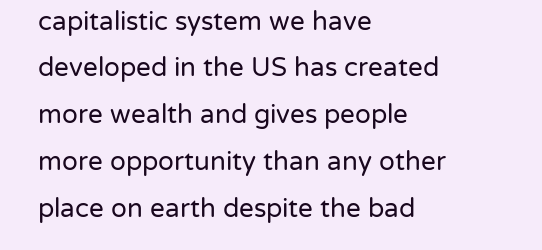capitalistic system we have developed in the US has created more wealth and gives people more opportunity than any other place on earth despite the bad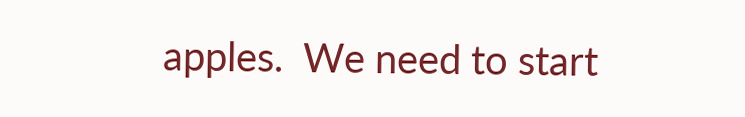apples.  We need to start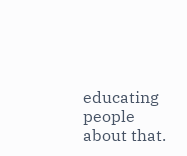educating people about that.